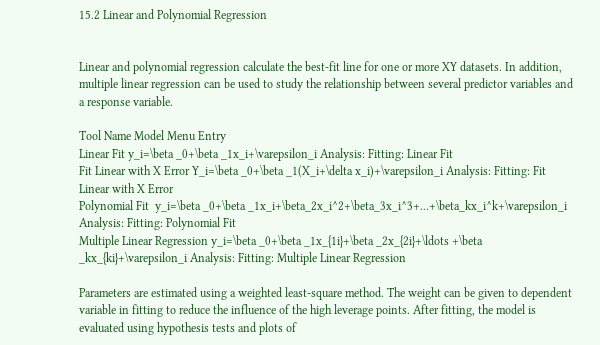15.2 Linear and Polynomial Regression


Linear and polynomial regression calculate the best-fit line for one or more XY datasets. In addition, multiple linear regression can be used to study the relationship between several predictor variables and a response variable.

Tool Name Model Menu Entry
Linear Fit y_i=\beta _0+\beta _1x_i+\varepsilon_i Analysis: Fitting: Linear Fit
Fit Linear with X Error Y_i=\beta _0+\beta _1(X_i+\delta x_i)+\varepsilon_i Analysis: Fitting: Fit Linear with X Error
Polynomial Fit  y_i=\beta _0+\beta _1x_i+\beta_2x_i^2+\beta_3x_i^3+...+\beta_kx_i^k+\varepsilon_i Analysis: Fitting: Polynomial Fit
Multiple Linear Regression y_i=\beta _0+\beta _1x_{1i}+\beta _2x_{2i}+\ldots +\beta _kx_{ki}+\varepsilon_i Analysis: Fitting: Multiple Linear Regression

Parameters are estimated using a weighted least-square method. The weight can be given to dependent variable in fitting to reduce the influence of the high leverage points. After fitting, the model is evaluated using hypothesis tests and plots of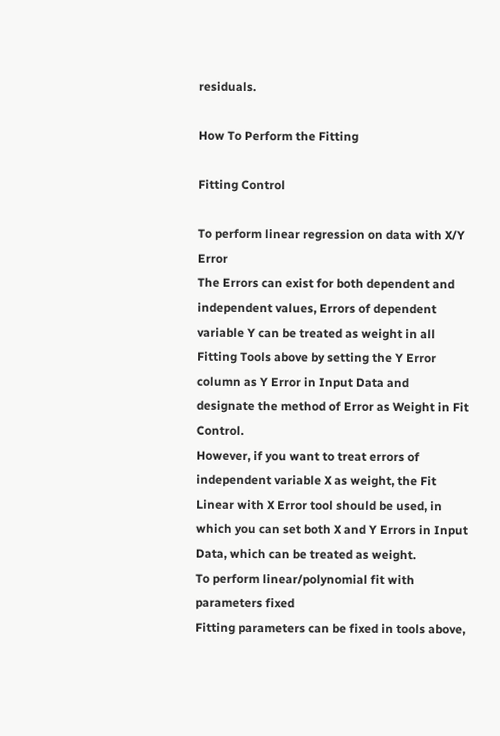residuals.

How To Perform the Fitting

Fitting Control

To perform linear regression on data with X/Y Error
The Errors can exist for both dependent and independent values, Errors of dependent variable Y can be treated as weight in all Fitting Tools above by setting the Y Error column as Y Error in Input Data and designate the method of Error as Weight in Fit Control.
However, if you want to treat errors of independent variable X as weight, the Fit Linear with X Error tool should be used, in which you can set both X and Y Errors in Input Data, which can be treated as weight.
To perform linear/polynomial fit with parameters fixed
Fitting parameters can be fixed in tools above,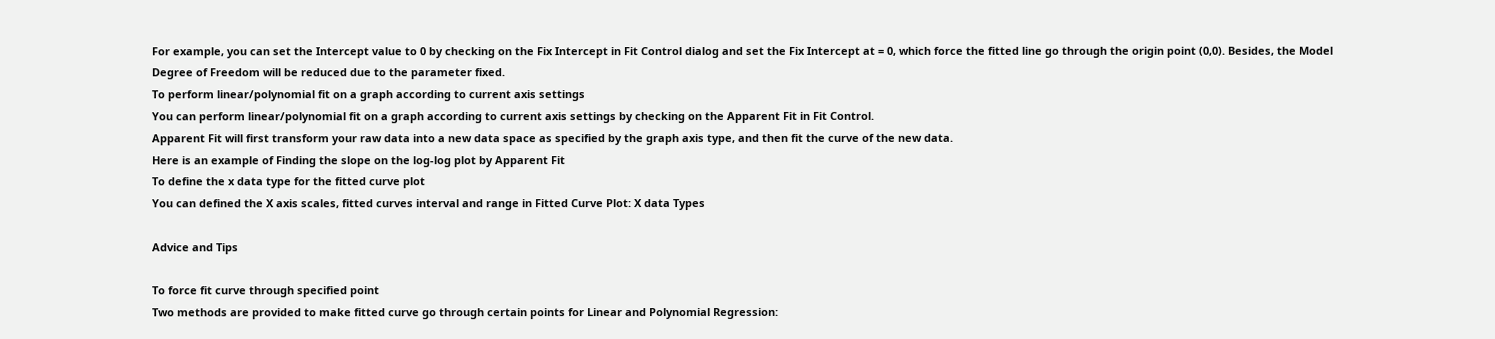For example, you can set the Intercept value to 0 by checking on the Fix Intercept in Fit Control dialog and set the Fix Intercept at = 0, which force the fitted line go through the origin point (0,0). Besides, the Model Degree of Freedom will be reduced due to the parameter fixed.
To perform linear/polynomial fit on a graph according to current axis settings
You can perform linear/polynomial fit on a graph according to current axis settings by checking on the Apparent Fit in Fit Control.
Apparent Fit will first transform your raw data into a new data space as specified by the graph axis type, and then fit the curve of the new data.
Here is an example of Finding the slope on the log-log plot by Apparent Fit
To define the x data type for the fitted curve plot
You can defined the X axis scales, fitted curves interval and range in Fitted Curve Plot: X data Types

Advice and Tips

To force fit curve through specified point
Two methods are provided to make fitted curve go through certain points for Linear and Polynomial Regression: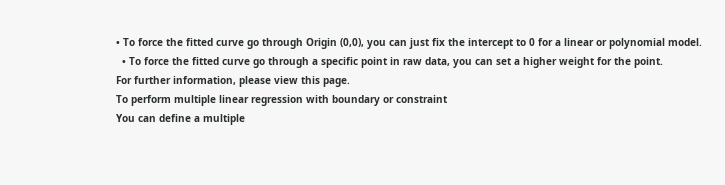• To force the fitted curve go through Origin (0,0), you can just fix the intercept to 0 for a linear or polynomial model.
  • To force the fitted curve go through a specific point in raw data, you can set a higher weight for the point.
For further information, please view this page.
To perform multiple linear regression with boundary or constraint
You can define a multiple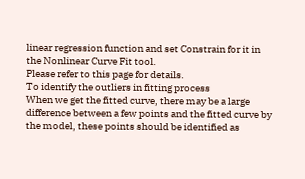linear regression function and set Constrain for it in the Nonlinear Curve Fit tool.
Please refer to this page for details.
To identify the outliers in fitting process
When we get the fitted curve, there may be a large difference between a few points and the fitted curve by the model, these points should be identified as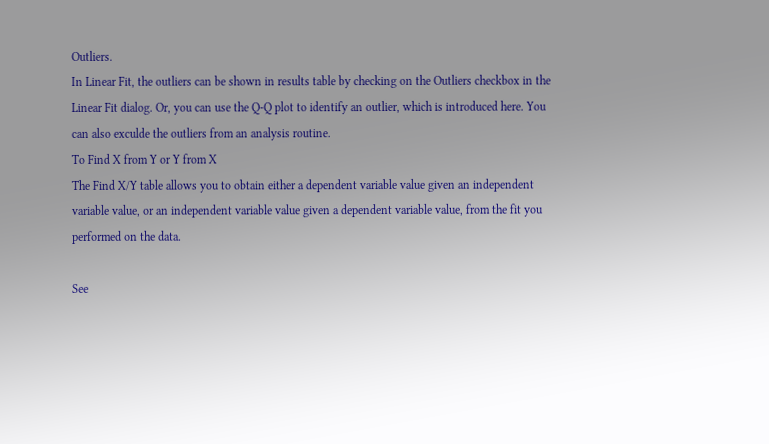Outliers.
In Linear Fit, the outliers can be shown in results table by checking on the Outliers checkbox in the Linear Fit dialog. Or, you can use the Q-Q plot to identify an outlier, which is introduced here. You can also exculde the outliers from an analysis routine.
To Find X from Y or Y from X
The Find X/Y table allows you to obtain either a dependent variable value given an independent variable value, or an independent variable value given a dependent variable value, from the fit you performed on the data.

See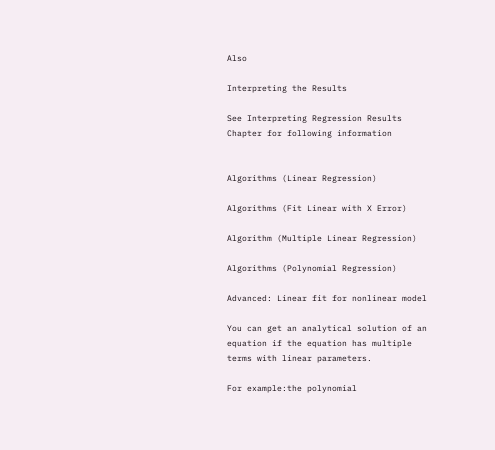Also

Interpreting the Results

See Interpreting Regression Results Chapter for following information


Algorithms (Linear Regression)

Algorithms (Fit Linear with X Error)

Algorithm (Multiple Linear Regression)

Algorithms (Polynomial Regression)

Advanced: Linear fit for nonlinear model

You can get an analytical solution of an equation if the equation has multiple terms with linear parameters.

For example:the polynomial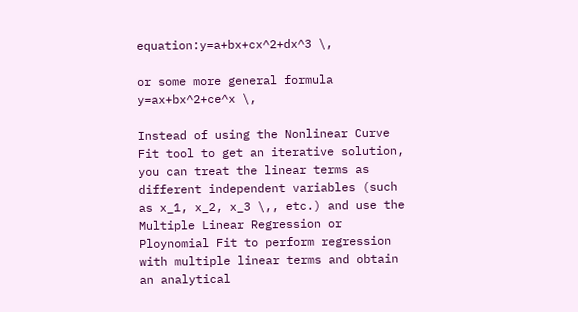equation:y=a+bx+cx^2+dx^3 \,

or some more general formula y=ax+bx^2+ce^x \,

Instead of using the Nonlinear Curve Fit tool to get an iterative solution, you can treat the linear terms as different independent variables (such as x_1, x_2, x_3 \,, etc.) and use the Multiple Linear Regression or Ploynomial Fit to perform regression with multiple linear terms and obtain an analytical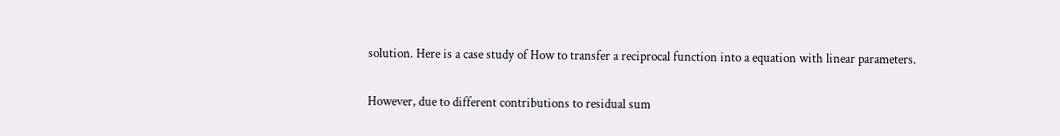solution. Here is a case study of How to transfer a reciprocal function into a equation with linear parameters.

However, due to different contributions to residual sum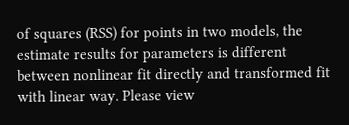of squares (RSS) for points in two models, the estimate results for parameters is different between nonlinear fit directly and transformed fit with linear way. Please view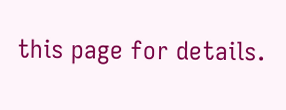this page for details.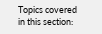Topics covered in this section: